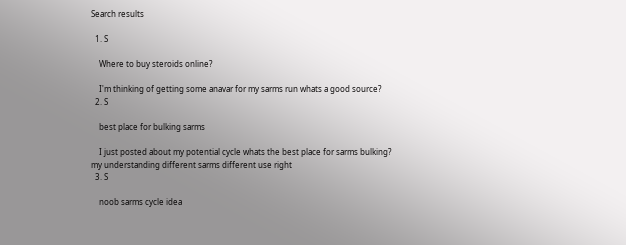Search results

  1. S

    Where to buy steroids online?

    I'm thinking of getting some anavar for my sarms run whats a good source?
  2. S

    best place for bulking sarms

    I just posted about my potential cycle whats the best place for sarms bulking? my understanding different sarms different use right
  3. S

    noob sarms cycle idea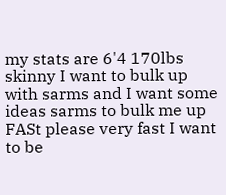my stats are 6'4 170lbs skinny I want to bulk up with sarms and I want some ideas sarms to bulk me up FASt please very fast I want to be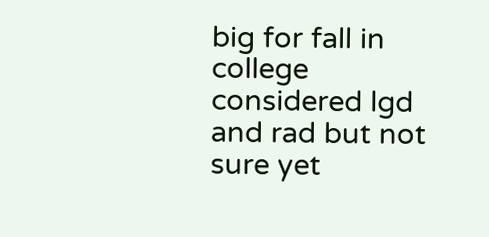big for fall in college considered lgd and rad but not sure yet